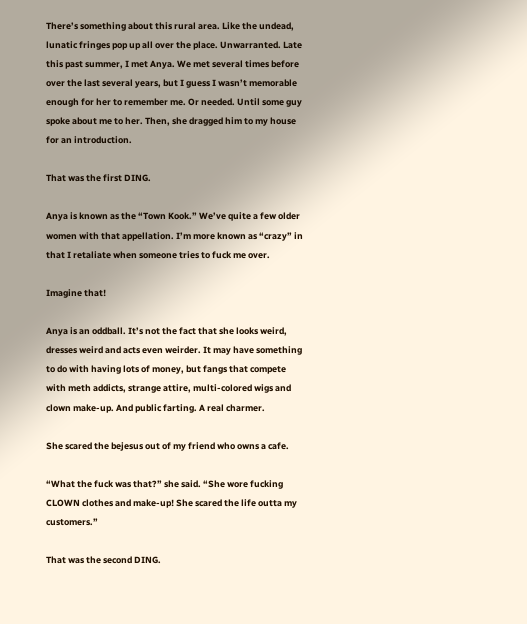There’s something about this rural area. Like the undead, lunatic fringes pop up all over the place. Unwarranted. Late this past summer, I met Anya. We met several times before over the last several years, but I guess I wasn’t memorable enough for her to remember me. Or needed. Until some guy spoke about me to her. Then, she dragged him to my house for an introduction.

That was the first DING.

Anya is known as the “Town Kook.” We’ve quite a few older women with that appellation. I’m more known as “crazy” in that I retaliate when someone tries to fuck me over.

Imagine that!

Anya is an oddball. It’s not the fact that she looks weird, dresses weird and acts even weirder. It may have something to do with having lots of money, but fangs that compete with meth addicts, strange attire, multi-colored wigs and clown make-up. And public farting. A real charmer.

She scared the bejesus out of my friend who owns a cafe.

“What the fuck was that?” she said. “She wore fucking CLOWN clothes and make-up! She scared the life outta my customers.”

That was the second DING.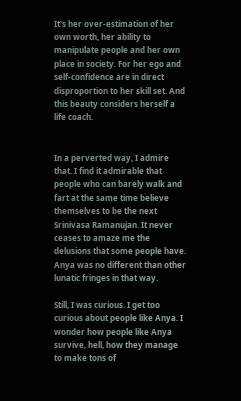It's her over-estimation of her own worth, her ability to manipulate people and her own place in society. For her ego and self-confidence are in direct disproportion to her skill set. And this beauty considers herself a life coach.


In a perverted way, I admire that. I find it admirable that people who can barely walk and fart at the same time believe themselves to be the next Srinivasa Ramanujan. It never ceases to amaze me the delusions that some people have. Anya was no different than other lunatic fringes in that way.

Still, I was curious. I get too curious about people like Anya. I wonder how people like Anya survive, hell, how they manage to make tons of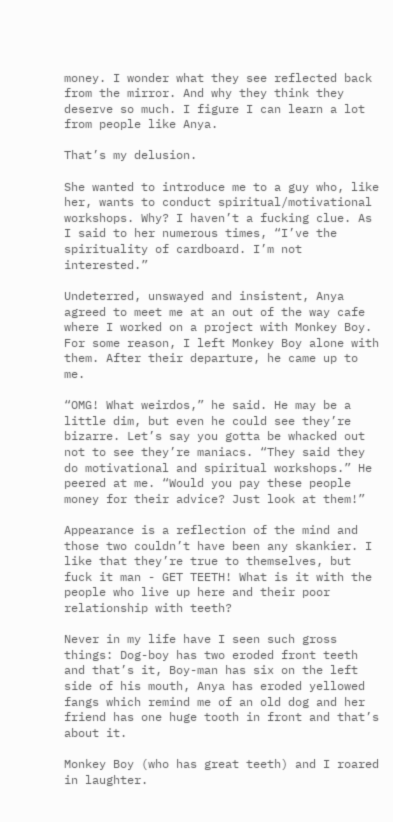money. I wonder what they see reflected back from the mirror. And why they think they deserve so much. I figure I can learn a lot from people like Anya.

That’s my delusion.

She wanted to introduce me to a guy who, like her, wants to conduct spiritual/motivational workshops. Why? I haven’t a fucking clue. As I said to her numerous times, “I’ve the spirituality of cardboard. I’m not interested.”

Undeterred, unswayed and insistent, Anya agreed to meet me at an out of the way cafe where I worked on a project with Monkey Boy. For some reason, I left Monkey Boy alone with them. After their departure, he came up to me.

“OMG! What weirdos,” he said. He may be a little dim, but even he could see they’re bizarre. Let’s say you gotta be whacked out not to see they’re maniacs. “They said they do motivational and spiritual workshops.” He peered at me. “Would you pay these people money for their advice? Just look at them!”

Appearance is a reflection of the mind and those two couldn’t have been any skankier. I like that they’re true to themselves, but fuck it man - GET TEETH! What is it with the people who live up here and their poor relationship with teeth?

Never in my life have I seen such gross things: Dog-boy has two eroded front teeth and that’s it, Boy-man has six on the left side of his mouth, Anya has eroded yellowed fangs which remind me of an old dog and her friend has one huge tooth in front and that’s about it.

Monkey Boy (who has great teeth) and I roared in laughter.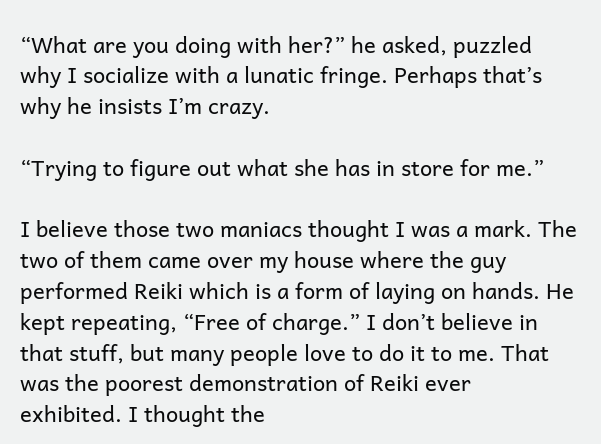“What are you doing with her?” he asked, puzzled why I socialize with a lunatic fringe. Perhaps that’s why he insists I’m crazy.

“Trying to figure out what she has in store for me.”

I believe those two maniacs thought I was a mark. The two of them came over my house where the guy performed Reiki which is a form of laying on hands. He kept repeating, “Free of charge.” I don’t believe in that stuff, but many people love to do it to me. That was the poorest demonstration of Reiki ever exhibited. I thought the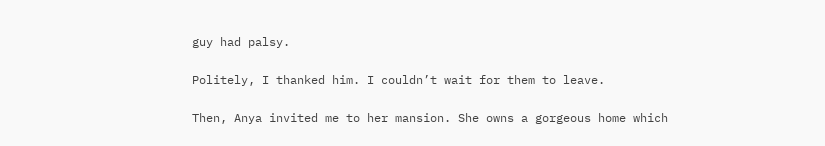guy had palsy.

Politely, I thanked him. I couldn’t wait for them to leave.

Then, Anya invited me to her mansion. She owns a gorgeous home which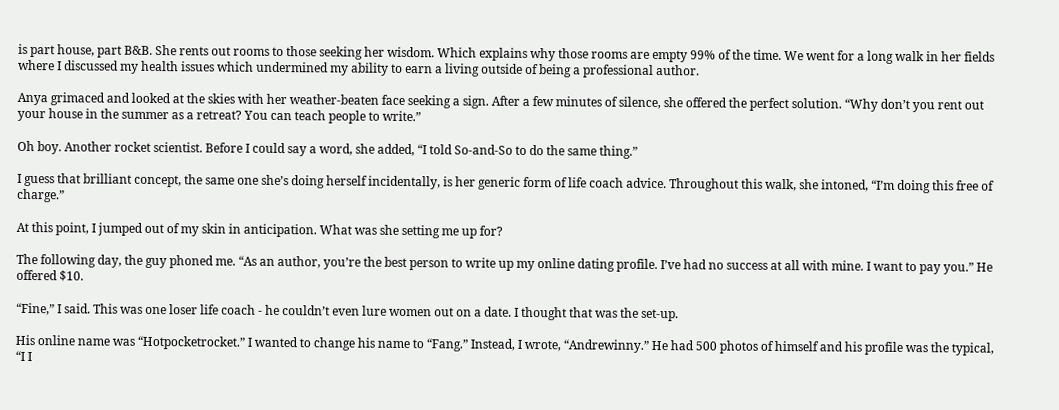is part house, part B&B. She rents out rooms to those seeking her wisdom. Which explains why those rooms are empty 99% of the time. We went for a long walk in her fields where I discussed my health issues which undermined my ability to earn a living outside of being a professional author.

Anya grimaced and looked at the skies with her weather-beaten face seeking a sign. After a few minutes of silence, she offered the perfect solution. “Why don’t you rent out your house in the summer as a retreat? You can teach people to write.”

Oh boy. Another rocket scientist. Before I could say a word, she added, “I told So-and-So to do the same thing.”

I guess that brilliant concept, the same one she’s doing herself incidentally, is her generic form of life coach advice. Throughout this walk, she intoned, “I’m doing this free of charge.”

At this point, I jumped out of my skin in anticipation. What was she setting me up for?

The following day, the guy phoned me. “As an author, you’re the best person to write up my online dating profile. I’ve had no success at all with mine. I want to pay you.” He offered $10.

“Fine,” I said. This was one loser life coach - he couldn’t even lure women out on a date. I thought that was the set-up.

His online name was “Hotpocketrocket.” I wanted to change his name to “Fang.” Instead, I wrote, “Andrewinny.” He had 500 photos of himself and his profile was the typical, “I I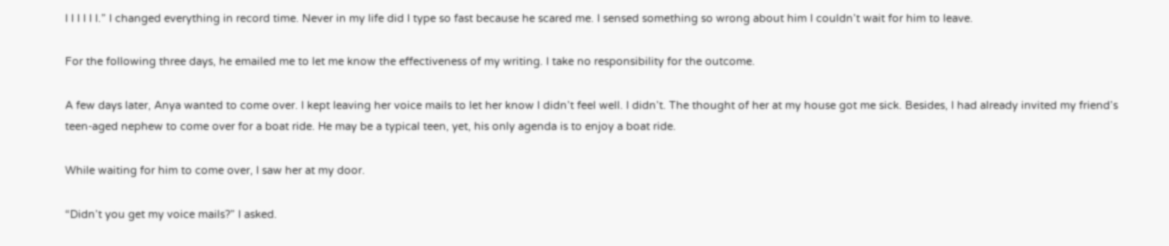I I I I I I.” I changed everything in record time. Never in my life did I type so fast because he scared me. I sensed something so wrong about him I couldn’t wait for him to leave.

For the following three days, he emailed me to let me know the effectiveness of my writing. I take no responsibility for the outcome.

A few days later, Anya wanted to come over. I kept leaving her voice mails to let her know I didn’t feel well. I didn’t. The thought of her at my house got me sick. Besides, I had already invited my friend’s teen-aged nephew to come over for a boat ride. He may be a typical teen, yet, his only agenda is to enjoy a boat ride.

While waiting for him to come over, I saw her at my door.

“Didn’t you get my voice mails?” I asked.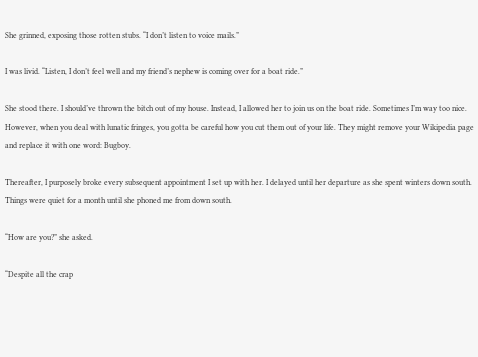She grinned, exposing those rotten stubs. “I don’t listen to voice mails.”

I was livid. “Listen, I don’t feel well and my friend’s nephew is coming over for a boat ride.”

She stood there. I should’ve thrown the bitch out of my house. Instead, I allowed her to join us on the boat ride. Sometimes I’m way too nice. However, when you deal with lunatic fringes, you gotta be careful how you cut them out of your life. They might remove your Wikipedia page and replace it with one word: Bugboy.

Thereafter, I purposely broke every subsequent appointment I set up with her. I delayed until her departure as she spent winters down south. Things were quiet for a month until she phoned me from down south.

“How are you?” she asked.

“Despite all the crap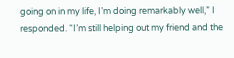going on in my life, I’m doing remarkably well,” I responded. “I’m still helping out my friend and the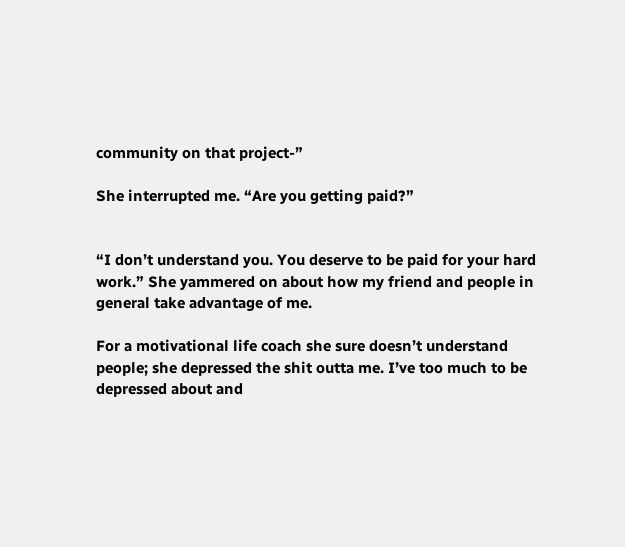community on that project-”

She interrupted me. “Are you getting paid?”


“I don’t understand you. You deserve to be paid for your hard work.” She yammered on about how my friend and people in general take advantage of me.

For a motivational life coach she sure doesn’t understand people; she depressed the shit outta me. I’ve too much to be depressed about and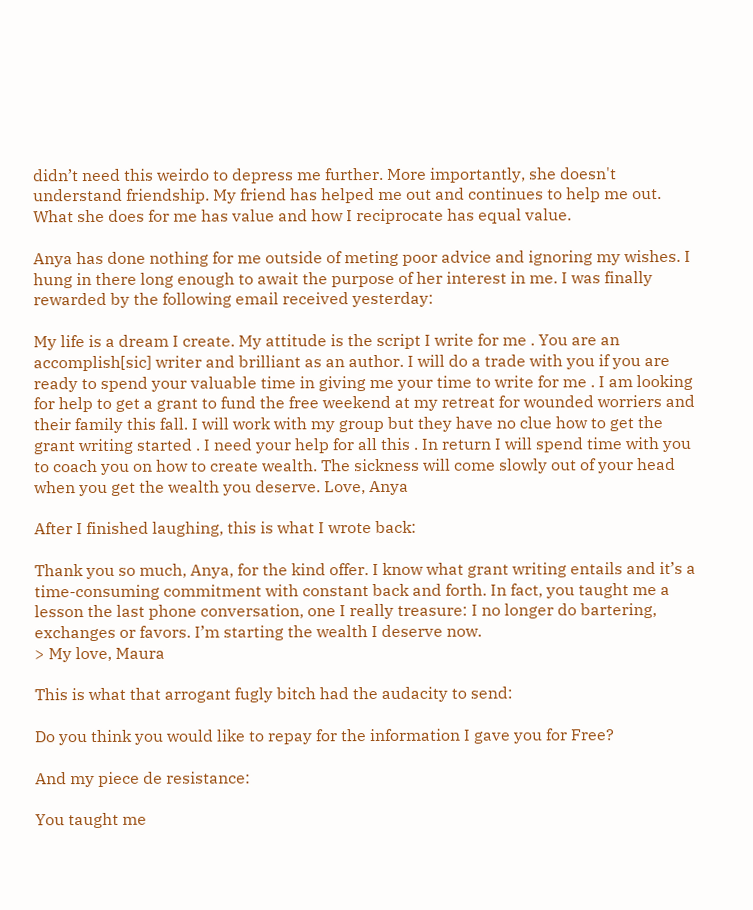didn’t need this weirdo to depress me further. More importantly, she doesn't understand friendship. My friend has helped me out and continues to help me out. What she does for me has value and how I reciprocate has equal value.

Anya has done nothing for me outside of meting poor advice and ignoring my wishes. I hung in there long enough to await the purpose of her interest in me. I was finally rewarded by the following email received yesterday:

My life is a dream I create. My attitude is the script I write for me . You are an accomplish[sic] writer and brilliant as an author. I will do a trade with you if you are ready to spend your valuable time in giving me your time to write for me . I am looking for help to get a grant to fund the free weekend at my retreat for wounded worriers and their family this fall. I will work with my group but they have no clue how to get the grant writing started . I need your help for all this . In return I will spend time with you to coach you on how to create wealth. The sickness will come slowly out of your head when you get the wealth you deserve. Love, Anya

After I finished laughing, this is what I wrote back:

Thank you so much, Anya, for the kind offer. I know what grant writing entails and it’s a time-consuming commitment with constant back and forth. In fact, you taught me a lesson the last phone conversation, one I really treasure: I no longer do bartering, exchanges or favors. I’m starting the wealth I deserve now.
> My love, Maura

This is what that arrogant fugly bitch had the audacity to send:

Do you think you would like to repay for the information I gave you for Free?

And my piece de resistance:

You taught me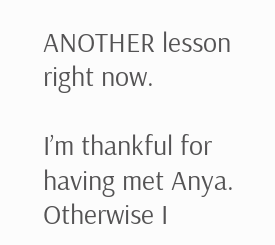ANOTHER lesson right now.

I’m thankful for having met Anya. Otherwise I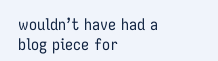wouldn’t have had a blog piece for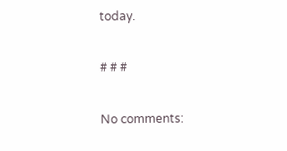today.

# # #

No comments: